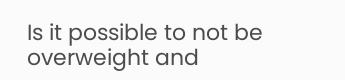Is it possible to not be overweight and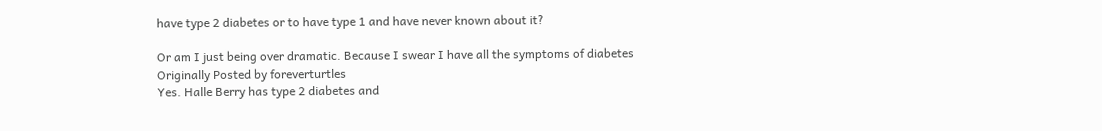have type 2 diabetes or to have type 1 and have never known about it?

Or am I just being over dramatic. Because I swear I have all the symptoms of diabetes
Originally Posted by foreverturtles
Yes. Halle Berry has type 2 diabetes and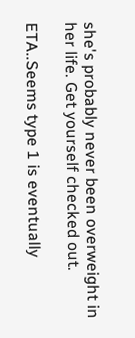she's probably never been overweight in her life. Get yourself checked out.

ETA..Seems type 1 is eventually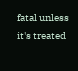fatal unless it's treated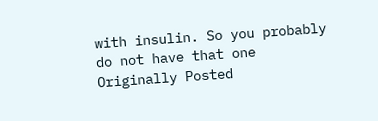with insulin. So you probably do not have that one
Originally Posted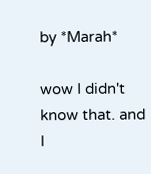by *Marah*

wow I didn't know that. and I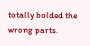totally bolded the wrong parts.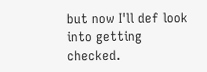but now I'll def look into getting checked.